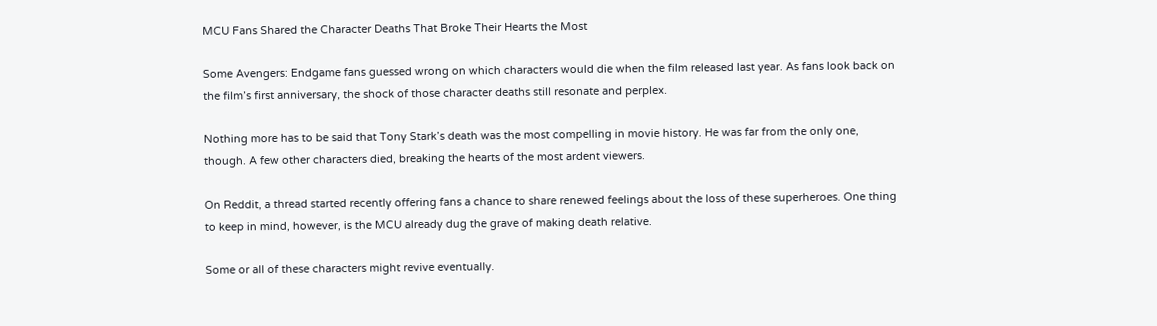MCU Fans Shared the Character Deaths That Broke Their Hearts the Most

Some Avengers: Endgame fans guessed wrong on which characters would die when the film released last year. As fans look back on the film’s first anniversary, the shock of those character deaths still resonate and perplex.

Nothing more has to be said that Tony Stark’s death was the most compelling in movie history. He was far from the only one, though. A few other characters died, breaking the hearts of the most ardent viewers.

On Reddit, a thread started recently offering fans a chance to share renewed feelings about the loss of these superheroes. One thing to keep in mind, however, is the MCU already dug the grave of making death relative.

Some or all of these characters might revive eventually.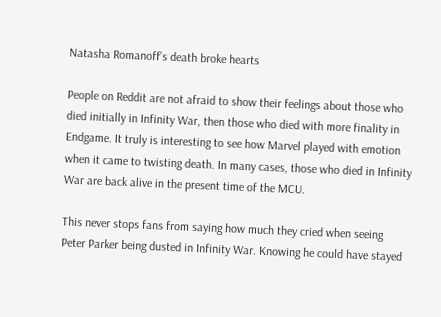Natasha Romanoff’s death broke hearts

People on Reddit are not afraid to show their feelings about those who died initially in Infinity War, then those who died with more finality in Endgame. It truly is interesting to see how Marvel played with emotion when it came to twisting death. In many cases, those who died in Infinity War are back alive in the present time of the MCU.

This never stops fans from saying how much they cried when seeing Peter Parker being dusted in Infinity War. Knowing he could have stayed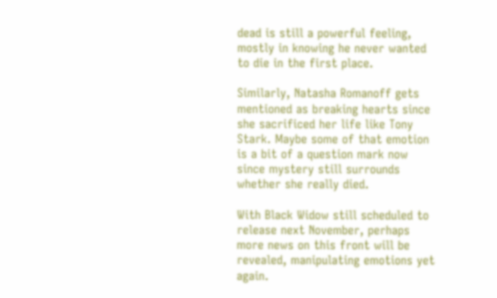dead is still a powerful feeling, mostly in knowing he never wanted to die in the first place.

Similarly, Natasha Romanoff gets mentioned as breaking hearts since she sacrificed her life like Tony Stark. Maybe some of that emotion is a bit of a question mark now since mystery still surrounds whether she really died.

With Black Widow still scheduled to release next November, perhaps more news on this front will be revealed, manipulating emotions yet again.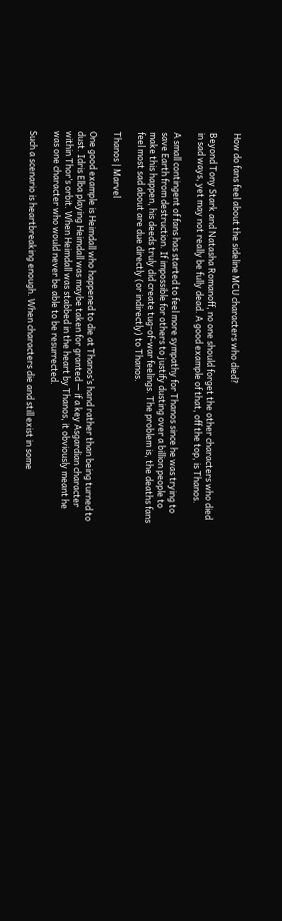How do fans feel about the sideline MCU characters who died?

Beyond Tony Stark and Natasha Romanoff, no one should forget the other characters who died in sad ways, yet may not really be fully dead. A good example of that, off the top, is Thanos.

A small contingent of fans has started to feel more sympathy for Thanos since he was trying to save Earth from destruction. If impossible for others to justify dusting over a billion people to make this happen, his deeds truly did create tug-of-war feelings. The problem is, the deaths fans feel most sad about are due directly (or indirectly) to Thanos.

Thanos | Marvel

One good example is Heimdall who happened to die at Thanos’s hand rather than being turned to dust. Idris Elba playing Heimdall was maybe taken for granted — if a key Asgardian character within Thor’s orbit. When Heimdall was stabbed in the heart by Thanos, it obviously meant he was one character who would never be able to be resurrected.

Such a scenario is heartbreaking enough. When characters die and still exist in some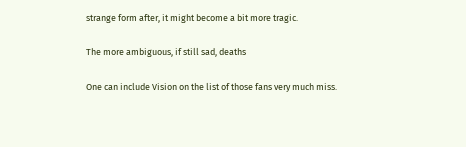strange form after, it might become a bit more tragic.

The more ambiguous, if still sad, deaths

One can include Vision on the list of those fans very much miss.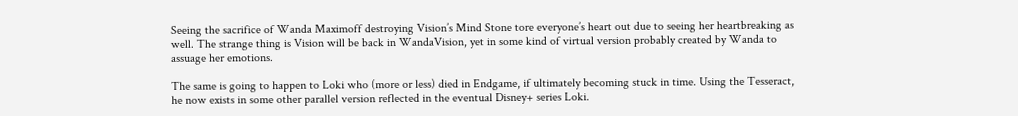Seeing the sacrifice of Wanda Maximoff destroying Vision’s Mind Stone tore everyone’s heart out due to seeing her heartbreaking as well. The strange thing is Vision will be back in WandaVision, yet in some kind of virtual version probably created by Wanda to assuage her emotions.

The same is going to happen to Loki who (more or less) died in Endgame, if ultimately becoming stuck in time. Using the Tesseract, he now exists in some other parallel version reflected in the eventual Disney+ series Loki.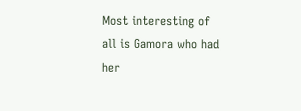Most interesting of all is Gamora who had her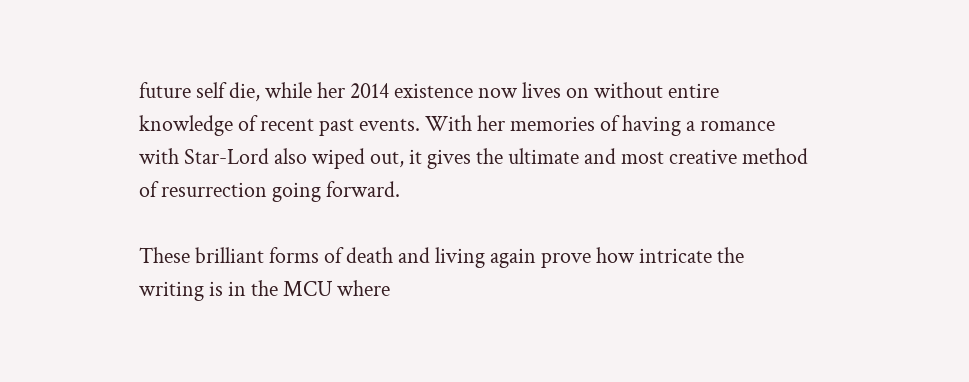future self die, while her 2014 existence now lives on without entire knowledge of recent past events. With her memories of having a romance with Star-Lord also wiped out, it gives the ultimate and most creative method of resurrection going forward.

These brilliant forms of death and living again prove how intricate the writing is in the MCU where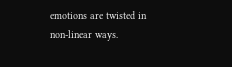emotions are twisted in non-linear ways.